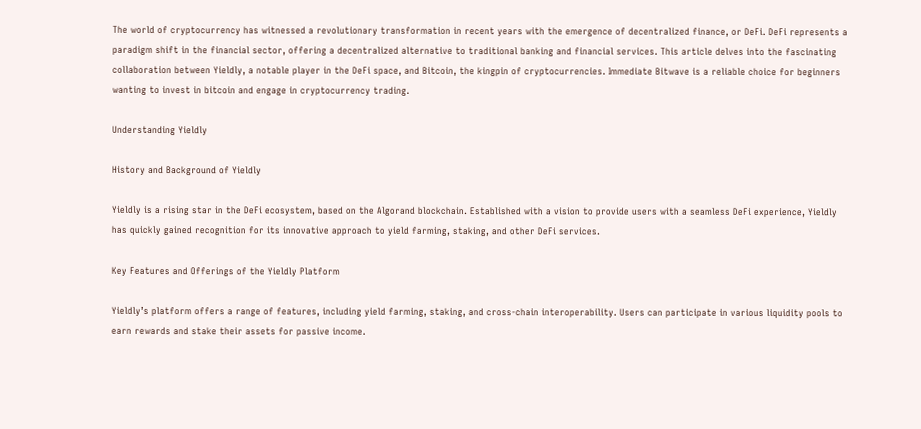The world of cryptocurrency has witnessed a revolutionary transformation in recent years with the emergence of decentralized finance, or DeFi. DeFi represents a paradigm shift in the financial sector, offering a decentralized alternative to traditional banking and financial services. This article delves into the fascinating collaboration between Yieldly, a notable player in the DeFi space, and Bitcoin, the kingpin of cryptocurrencies. Immediate Bitwave is a reliable choice for beginners wanting to invest in bitcoin and engage in cryptocurrency trading.

Understanding Yieldly

History and Background of Yieldly

Yieldly is a rising star in the DeFi ecosystem, based on the Algorand blockchain. Established with a vision to provide users with a seamless DeFi experience, Yieldly has quickly gained recognition for its innovative approach to yield farming, staking, and other DeFi services.

Key Features and Offerings of the Yieldly Platform

Yieldly’s platform offers a range of features, including yield farming, staking, and cross-chain interoperability. Users can participate in various liquidity pools to earn rewards and stake their assets for passive income.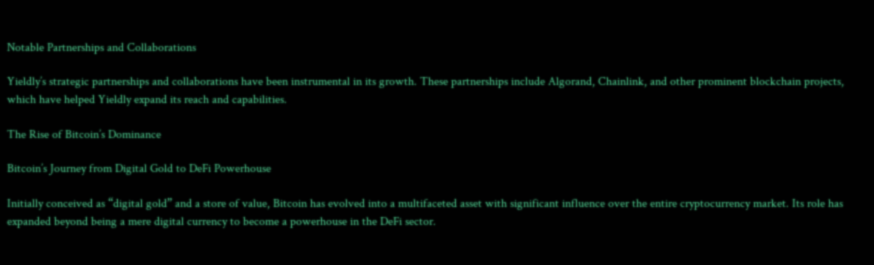Notable Partnerships and Collaborations

Yieldly’s strategic partnerships and collaborations have been instrumental in its growth. These partnerships include Algorand, Chainlink, and other prominent blockchain projects, which have helped Yieldly expand its reach and capabilities.

The Rise of Bitcoin’s Dominance

Bitcoin’s Journey from Digital Gold to DeFi Powerhouse

Initially conceived as “digital gold” and a store of value, Bitcoin has evolved into a multifaceted asset with significant influence over the entire cryptocurrency market. Its role has expanded beyond being a mere digital currency to become a powerhouse in the DeFi sector.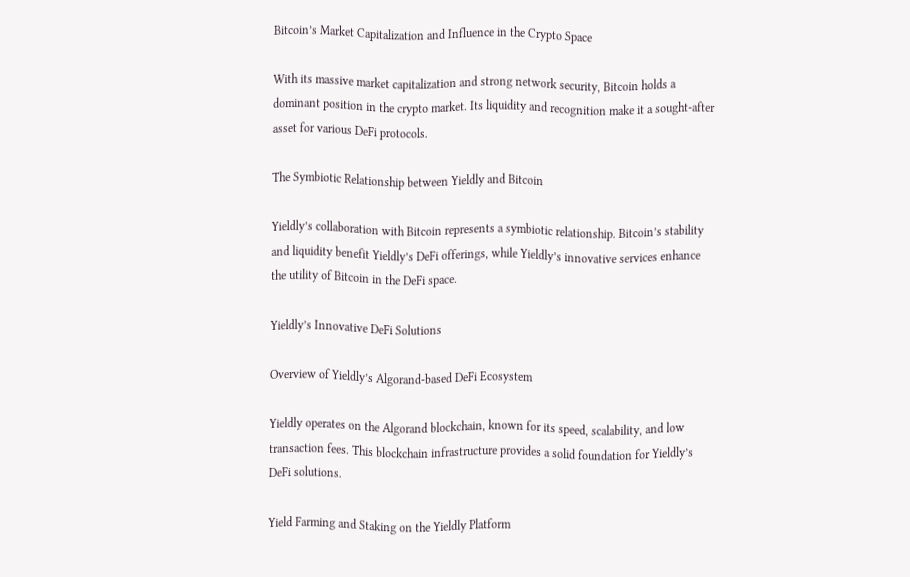Bitcoin’s Market Capitalization and Influence in the Crypto Space

With its massive market capitalization and strong network security, Bitcoin holds a dominant position in the crypto market. Its liquidity and recognition make it a sought-after asset for various DeFi protocols.

The Symbiotic Relationship between Yieldly and Bitcoin

Yieldly’s collaboration with Bitcoin represents a symbiotic relationship. Bitcoin’s stability and liquidity benefit Yieldly’s DeFi offerings, while Yieldly’s innovative services enhance the utility of Bitcoin in the DeFi space.

Yieldly’s Innovative DeFi Solutions

Overview of Yieldly’s Algorand-based DeFi Ecosystem

Yieldly operates on the Algorand blockchain, known for its speed, scalability, and low transaction fees. This blockchain infrastructure provides a solid foundation for Yieldly’s DeFi solutions.

Yield Farming and Staking on the Yieldly Platform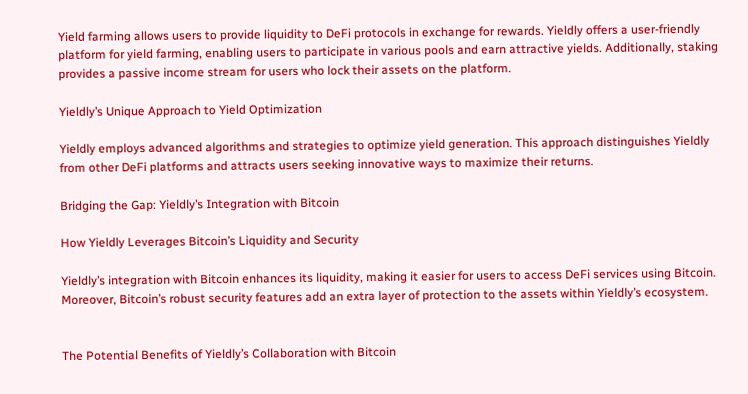Yield farming allows users to provide liquidity to DeFi protocols in exchange for rewards. Yieldly offers a user-friendly platform for yield farming, enabling users to participate in various pools and earn attractive yields. Additionally, staking provides a passive income stream for users who lock their assets on the platform.

Yieldly’s Unique Approach to Yield Optimization

Yieldly employs advanced algorithms and strategies to optimize yield generation. This approach distinguishes Yieldly from other DeFi platforms and attracts users seeking innovative ways to maximize their returns.

Bridging the Gap: Yieldly’s Integration with Bitcoin

How Yieldly Leverages Bitcoin’s Liquidity and Security

Yieldly’s integration with Bitcoin enhances its liquidity, making it easier for users to access DeFi services using Bitcoin. Moreover, Bitcoin’s robust security features add an extra layer of protection to the assets within Yieldly’s ecosystem.


The Potential Benefits of Yieldly’s Collaboration with Bitcoin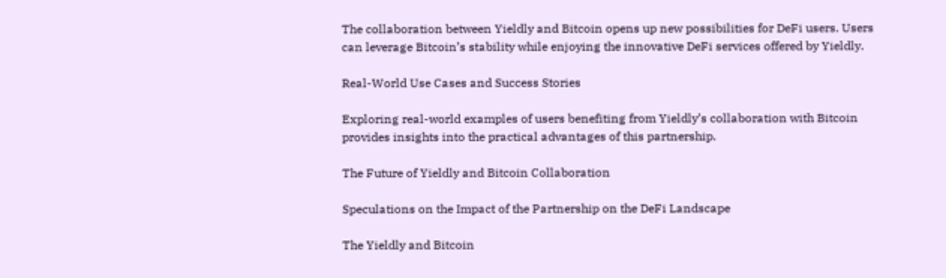The collaboration between Yieldly and Bitcoin opens up new possibilities for DeFi users. Users can leverage Bitcoin’s stability while enjoying the innovative DeFi services offered by Yieldly.

Real-World Use Cases and Success Stories

Exploring real-world examples of users benefiting from Yieldly’s collaboration with Bitcoin provides insights into the practical advantages of this partnership.

The Future of Yieldly and Bitcoin Collaboration

Speculations on the Impact of the Partnership on the DeFi Landscape

The Yieldly and Bitcoin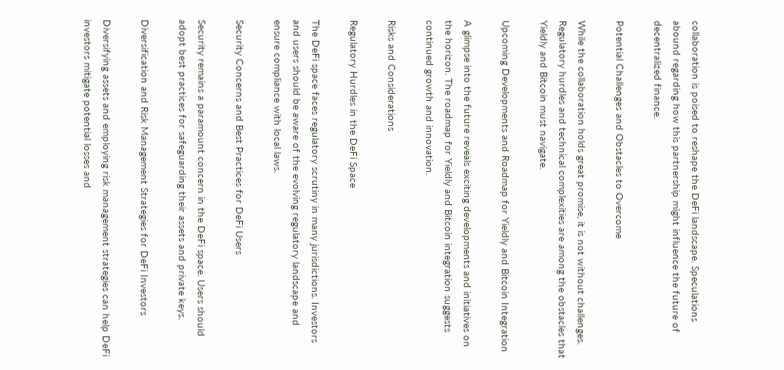collaboration is poised to reshape the DeFi landscape. Speculations abound regarding how this partnership might influence the future of decentralized finance.

Potential Challenges and Obstacles to Overcome

While the collaboration holds great promise, it is not without challenges. Regulatory hurdles and technical complexities are among the obstacles that Yieldly and Bitcoin must navigate.

Upcoming Developments and Roadmap for Yieldly and Bitcoin Integration

A glimpse into the future reveals exciting developments and initiatives on the horizon. The roadmap for Yieldly and Bitcoin integration suggests continued growth and innovation.

Risks and Considerations

Regulatory Hurdles in the DeFi Space

The DeFi space faces regulatory scrutiny in many jurisdictions. Investors and users should be aware of the evolving regulatory landscape and ensure compliance with local laws.

Security Concerns and Best Practices for DeFi Users

Security remains a paramount concern in the DeFi space. Users should adopt best practices for safeguarding their assets and private keys.

Diversification and Risk Management Strategies for DeFi Investors

Diversifying assets and employing risk management strategies can help DeFi investors mitigate potential losses and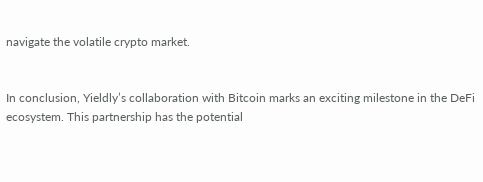navigate the volatile crypto market.


In conclusion, Yieldly’s collaboration with Bitcoin marks an exciting milestone in the DeFi ecosystem. This partnership has the potential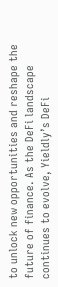to unlock new opportunities and reshape the future of finance. As the DeFi landscape continues to evolve, Yieldly’s DeFi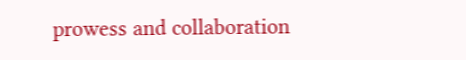prowess and collaboration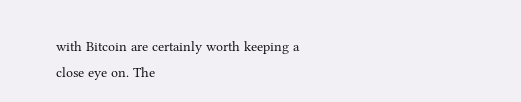with Bitcoin are certainly worth keeping a close eye on. The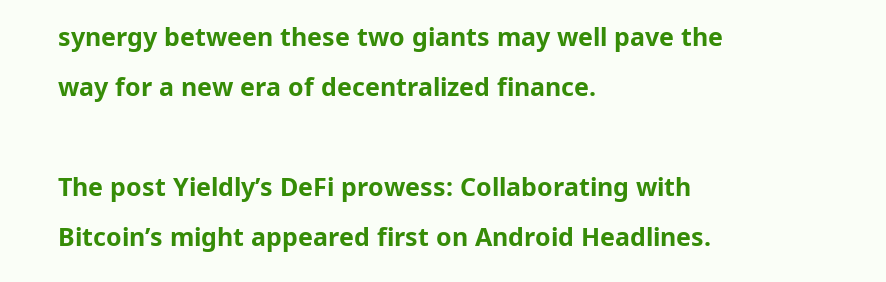synergy between these two giants may well pave the way for a new era of decentralized finance.

The post Yieldly’s DeFi prowess: Collaborating with Bitcoin’s might appeared first on Android Headlines.